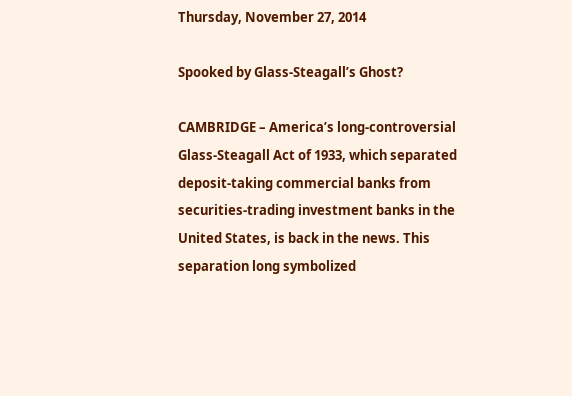Thursday, November 27, 2014

Spooked by Glass-Steagall’s Ghost?

CAMBRIDGE – America’s long-controversial Glass-Steagall Act of 1933, which separated deposit-taking commercial banks from securities-trading investment banks in the United States, is back in the news. This separation long symbolized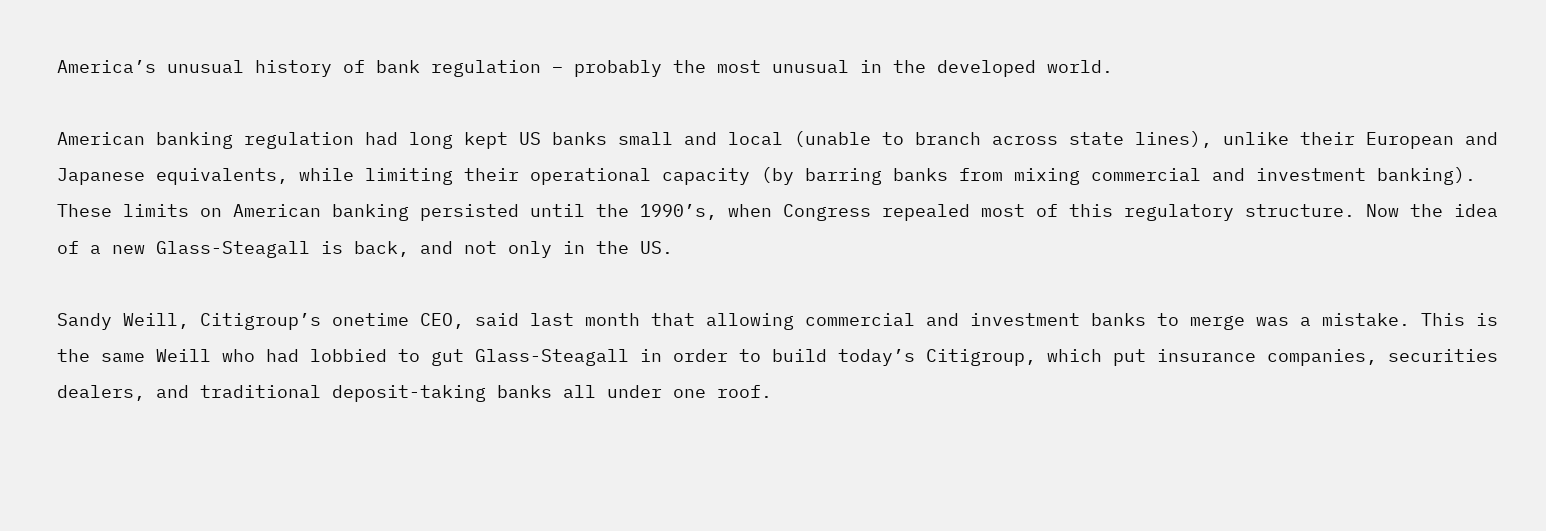America’s unusual history of bank regulation – probably the most unusual in the developed world.

American banking regulation had long kept US banks small and local (unable to branch across state lines), unlike their European and Japanese equivalents, while limiting their operational capacity (by barring banks from mixing commercial and investment banking). These limits on American banking persisted until the 1990’s, when Congress repealed most of this regulatory structure. Now the idea of a new Glass-Steagall is back, and not only in the US.

Sandy Weill, Citigroup’s onetime CEO, said last month that allowing commercial and investment banks to merge was a mistake. This is the same Weill who had lobbied to gut Glass-Steagall in order to build today’s Citigroup, which put insurance companies, securities dealers, and traditional deposit-taking banks all under one roof.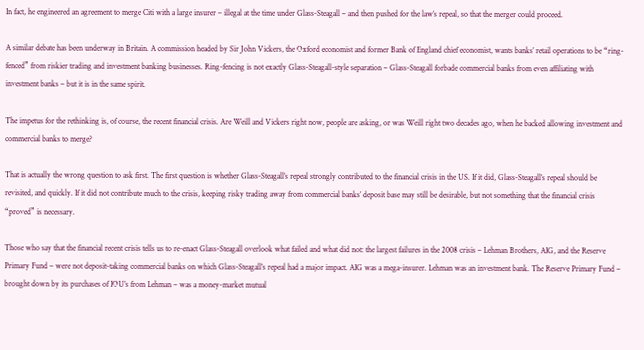In fact, he engineered an agreement to merge Citi with a large insurer – illegal at the time under Glass-Steagall – and then pushed for the law’s repeal, so that the merger could proceed.

A similar debate has been underway in Britain. A commission headed by Sir John Vickers, the Oxford economist and former Bank of England chief economist, wants banks’ retail operations to be “ring-fenced” from riskier trading and investment banking businesses. Ring-fencing is not exactly Glass-Steagall-style separation – Glass-Steagall forbade commercial banks from even affiliating with investment banks – but it is in the same spirit.

The impetus for the rethinking is, of course, the recent financial crisis. Are Weill and Vickers right now, people are asking, or was Weill right two decades ago, when he backed allowing investment and commercial banks to merge?

That is actually the wrong question to ask first. The first question is whether Glass-Steagall’s repeal strongly contributed to the financial crisis in the US. If it did, Glass-Steagall’s repeal should be revisited, and quickly. If it did not contribute much to the crisis, keeping risky trading away from commercial banks’ deposit base may still be desirable, but not something that the financial crisis “proved” is necessary.

Those who say that the financial recent crisis tells us to re-enact Glass-Steagall overlook what failed and what did not: the largest failures in the 2008 crisis – Lehman Brothers, AIG, and the Reserve Primary Fund – were not deposit-taking commercial banks on which Glass-Steagall’s repeal had a major impact. AIG was a mega-insurer. Lehman was an investment bank. The Reserve Primary Fund – brought down by its purchases of IOU’s from Lehman – was a money-market mutual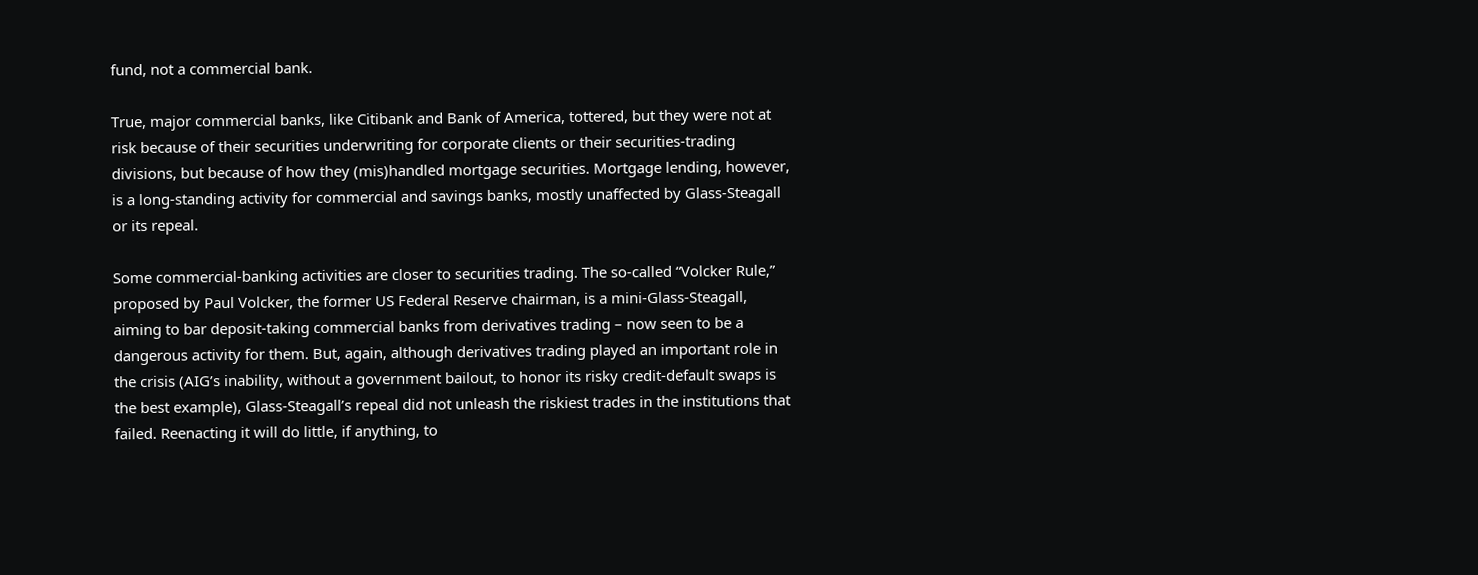fund, not a commercial bank.

True, major commercial banks, like Citibank and Bank of America, tottered, but they were not at risk because of their securities underwriting for corporate clients or their securities-trading divisions, but because of how they (mis)handled mortgage securities. Mortgage lending, however, is a long-standing activity for commercial and savings banks, mostly unaffected by Glass-Steagall or its repeal.

Some commercial-banking activities are closer to securities trading. The so-called “Volcker Rule,” proposed by Paul Volcker, the former US Federal Reserve chairman, is a mini-Glass-Steagall, aiming to bar deposit-taking commercial banks from derivatives trading – now seen to be a dangerous activity for them. But, again, although derivatives trading played an important role in the crisis (AIG’s inability, without a government bailout, to honor its risky credit-default swaps is the best example), Glass-Steagall’s repeal did not unleash the riskiest trades in the institutions that failed. Reenacting it will do little, if anything, to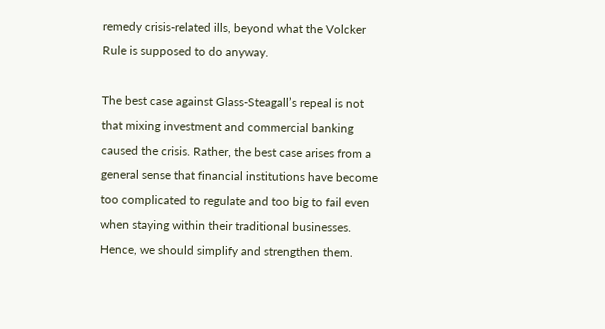remedy crisis-related ills, beyond what the Volcker Rule is supposed to do anyway.

The best case against Glass-Steagall’s repeal is not that mixing investment and commercial banking caused the crisis. Rather, the best case arises from a general sense that financial institutions have become too complicated to regulate and too big to fail even when staying within their traditional businesses. Hence, we should simplify and strengthen them.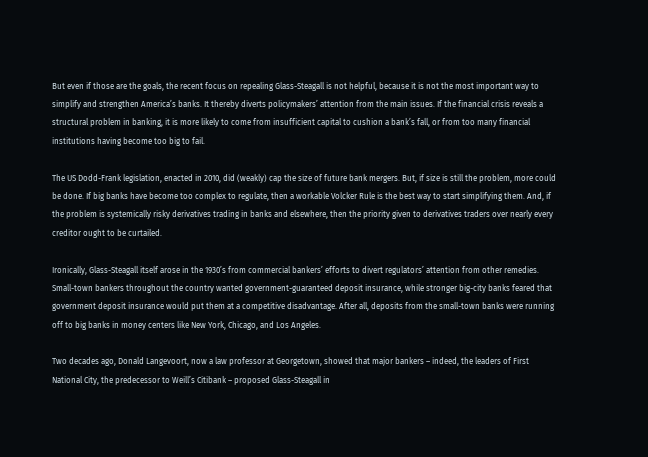But even if those are the goals, the recent focus on repealing Glass-Steagall is not helpful, because it is not the most important way to simplify and strengthen America’s banks. It thereby diverts policymakers’ attention from the main issues. If the financial crisis reveals a structural problem in banking, it is more likely to come from insufficient capital to cushion a bank’s fall, or from too many financial institutions having become too big to fail.

The US Dodd-Frank legislation, enacted in 2010, did (weakly) cap the size of future bank mergers. But, if size is still the problem, more could be done. If big banks have become too complex to regulate, then a workable Volcker Rule is the best way to start simplifying them. And, if the problem is systemically risky derivatives trading in banks and elsewhere, then the priority given to derivatives traders over nearly every creditor ought to be curtailed.

Ironically, Glass-Steagall itself arose in the 1930’s from commercial bankers’ efforts to divert regulators’ attention from other remedies. Small-town bankers throughout the country wanted government-guaranteed deposit insurance, while stronger big-city banks feared that government deposit insurance would put them at a competitive disadvantage. After all, deposits from the small-town banks were running off to big banks in money centers like New York, Chicago, and Los Angeles.

Two decades ago, Donald Langevoort, now a law professor at Georgetown, showed that major bankers – indeed, the leaders of First National City, the predecessor to Weill’s Citibank – proposed Glass-Steagall in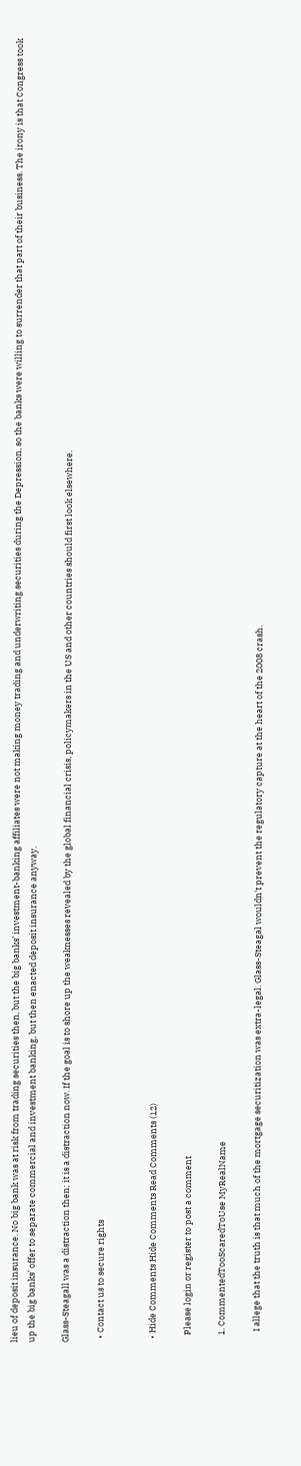lieu of deposit insurance. No big bank was at risk from trading securities then, but the big banks’ investment-banking affiliates were not making money trading and underwriting securities during the Depression, so the banks were willing to surrender that part of their business. The irony is that Congress took up the big banks’ offer to separate commercial and investment banking, but then enacted deposit insurance anyway.

Glass-Steagall was a distraction then; it is a distraction now. If the goal is to shore up the weaknesses revealed by the global financial crisis, policymakers in the US and other countries should first look elsewhere.

  • Contact us to secure rights


  • Hide Comments Hide Comments Read Comments (12)

    Please login or register to post a comment

    1. CommentedTooScaredToUse MyRealName

      I allege that the truth is that much of the mortgage securitization was extra-legal. Glass-Steagal wouldn't prevent the regulatory capture at the heart of the 2008 crash.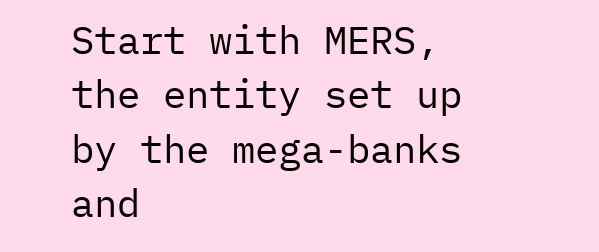Start with MERS, the entity set up by the mega-banks and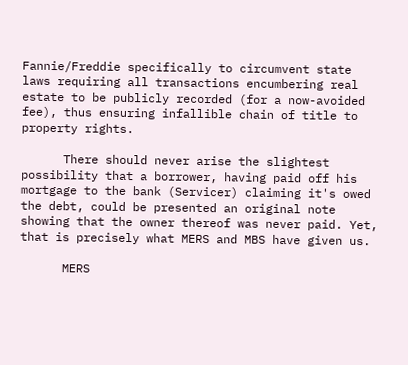Fannie/Freddie specifically to circumvent state laws requiring all transactions encumbering real estate to be publicly recorded (for a now-avoided fee), thus ensuring infallible chain of title to property rights.

      There should never arise the slightest possibility that a borrower, having paid off his mortgage to the bank (Servicer) claiming it's owed the debt, could be presented an original note showing that the owner thereof was never paid. Yet, that is precisely what MERS and MBS have given us.

      MERS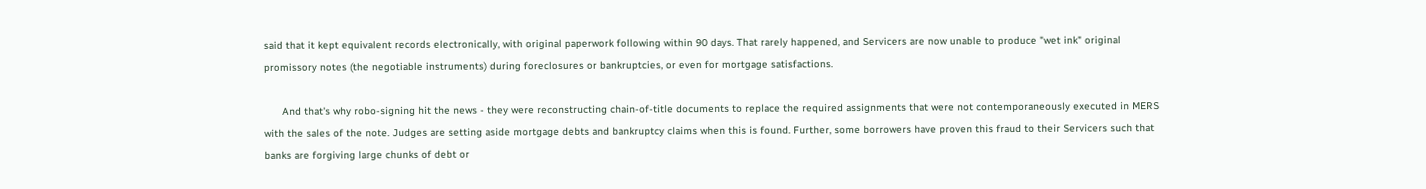said that it kept equivalent records electronically, with original paperwork following within 90 days. That rarely happened, and Servicers are now unable to produce "wet ink" original promissory notes (the negotiable instruments) during foreclosures or bankruptcies, or even for mortgage satisfactions.

      And that's why robo-signing hit the news - they were reconstructing chain-of-title documents to replace the required assignments that were not contemporaneously executed in MERS with the sales of the note. Judges are setting aside mortgage debts and bankruptcy claims when this is found. Further, some borrowers have proven this fraud to their Servicers such that banks are forgiving large chunks of debt or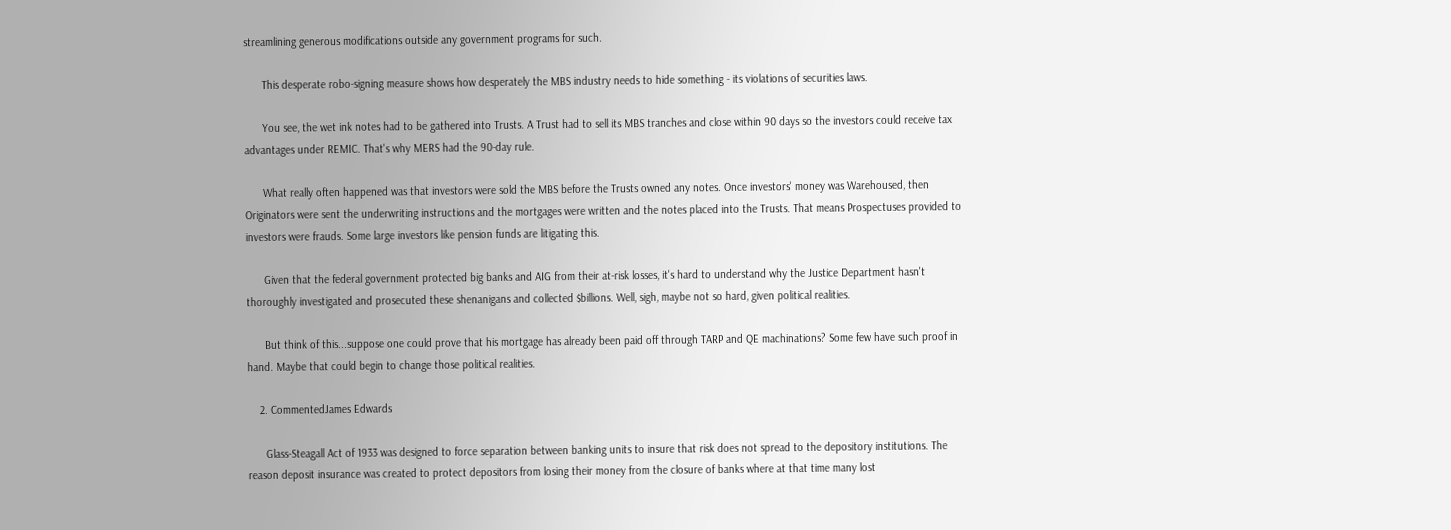streamlining generous modifications outside any government programs for such.

      This desperate robo-signing measure shows how desperately the MBS industry needs to hide something - its violations of securities laws.

      You see, the wet ink notes had to be gathered into Trusts. A Trust had to sell its MBS tranches and close within 90 days so the investors could receive tax advantages under REMIC. That's why MERS had the 90-day rule.

      What really often happened was that investors were sold the MBS before the Trusts owned any notes. Once investors' money was Warehoused, then Originators were sent the underwriting instructions and the mortgages were written and the notes placed into the Trusts. That means Prospectuses provided to investors were frauds. Some large investors like pension funds are litigating this.

      Given that the federal government protected big banks and AIG from their at-risk losses, it's hard to understand why the Justice Department hasn't thoroughly investigated and prosecuted these shenanigans and collected $billions. Well, sigh, maybe not so hard, given political realities.

      But think of this...suppose one could prove that his mortgage has already been paid off through TARP and QE machinations? Some few have such proof in hand. Maybe that could begin to change those political realities.

    2. CommentedJames Edwards

      Glass-Steagall Act of 1933 was designed to force separation between banking units to insure that risk does not spread to the depository institutions. The reason deposit insurance was created to protect depositors from losing their money from the closure of banks where at that time many lost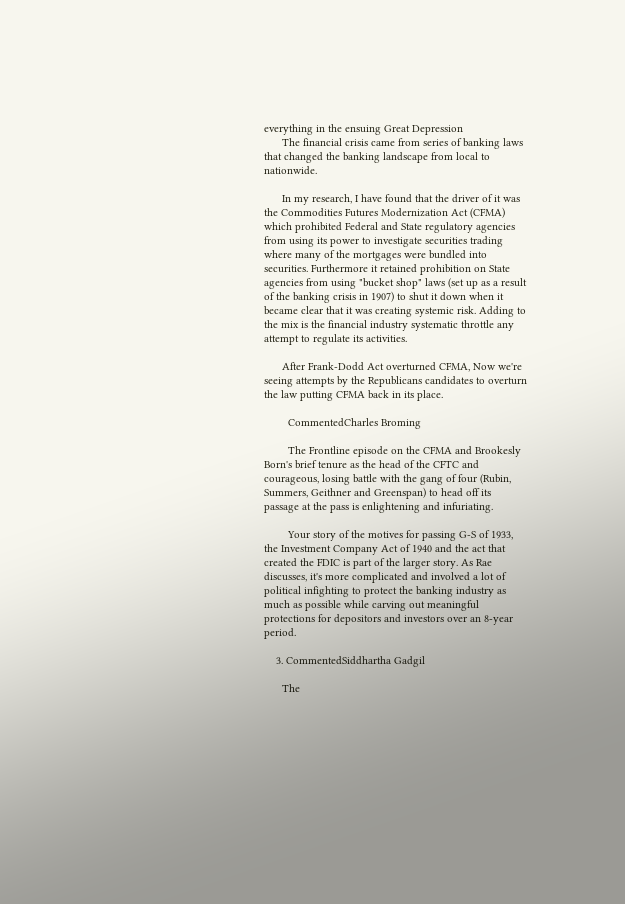everything in the ensuing Great Depression
      The financial crisis came from series of banking laws that changed the banking landscape from local to nationwide.

      In my research, I have found that the driver of it was the Commodities Futures Modernization Act (CFMA) which prohibited Federal and State regulatory agencies from using its power to investigate securities trading where many of the mortgages were bundled into securities. Furthermore it retained prohibition on State agencies from using "bucket shop" laws (set up as a result of the banking crisis in 1907) to shut it down when it became clear that it was creating systemic risk. Adding to the mix is the financial industry systematic throttle any attempt to regulate its activities.

      After Frank-Dodd Act overturned CFMA, Now we're seeing attempts by the Republicans candidates to overturn the law putting CFMA back in its place.

        CommentedCharles Broming

        The Frontline episode on the CFMA and Brookesly Born's brief tenure as the head of the CFTC and courageous, losing battle with the gang of four (Rubin, Summers, Geithner and Greenspan) to head off its passage at the pass is enlightening and infuriating.

        Your story of the motives for passing G-S of 1933, the Investment Company Act of 1940 and the act that created the FDIC is part of the larger story. As Rae discusses, it's more complicated and involved a lot of political infighting to protect the banking industry as much as possible while carving out meaningful protections for depositors and investors over an 8-year period.

    3. CommentedSiddhartha Gadgil

      The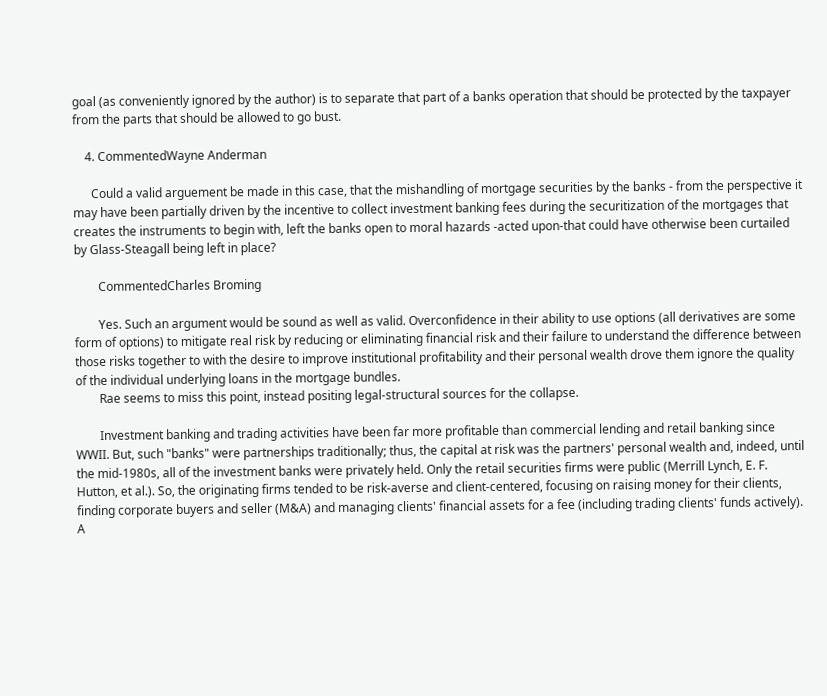goal (as conveniently ignored by the author) is to separate that part of a banks operation that should be protected by the taxpayer from the parts that should be allowed to go bust.

    4. CommentedWayne Anderman

      Could a valid arguement be made in this case, that the mishandling of mortgage securities by the banks - from the perspective it may have been partially driven by the incentive to collect investment banking fees during the securitization of the mortgages that creates the instruments to begin with, left the banks open to moral hazards -acted upon-that could have otherwise been curtailed by Glass-Steagall being left in place?

        CommentedCharles Broming

        Yes. Such an argument would be sound as well as valid. Overconfidence in their ability to use options (all derivatives are some form of options) to mitigate real risk by reducing or eliminating financial risk and their failure to understand the difference between those risks together to with the desire to improve institutional profitability and their personal wealth drove them ignore the quality of the individual underlying loans in the mortgage bundles.
        Rae seems to miss this point, instead positing legal-structural sources for the collapse.

        Investment banking and trading activities have been far more profitable than commercial lending and retail banking since WWII. But, such "banks" were partnerships traditionally; thus, the capital at risk was the partners' personal wealth and, indeed, until the mid-1980s, all of the investment banks were privately held. Only the retail securities firms were public (Merrill Lynch, E. F. Hutton, et al.). So, the originating firms tended to be risk-averse and client-centered, focusing on raising money for their clients, finding corporate buyers and seller (M&A) and managing clients' financial assets for a fee (including trading clients' funds actively). A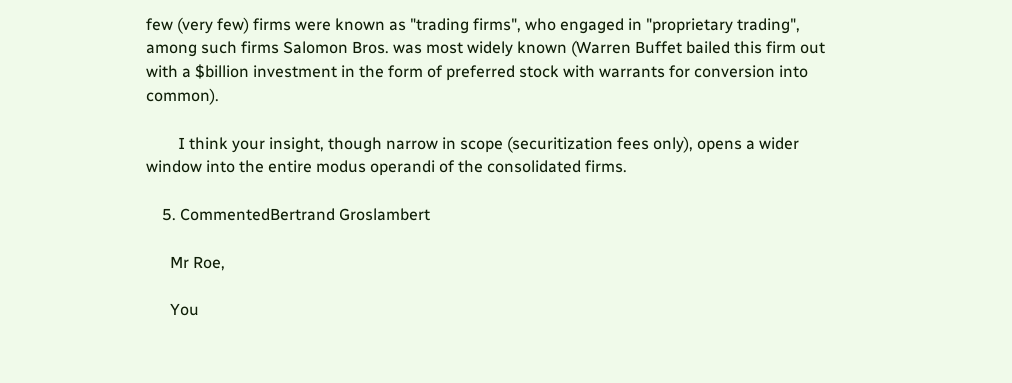few (very few) firms were known as "trading firms", who engaged in "proprietary trading", among such firms Salomon Bros. was most widely known (Warren Buffet bailed this firm out with a $billion investment in the form of preferred stock with warrants for conversion into common).

        I think your insight, though narrow in scope (securitization fees only), opens a wider window into the entire modus operandi of the consolidated firms.

    5. CommentedBertrand Groslambert

      Mr Roe,

      You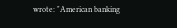wrote: "American banking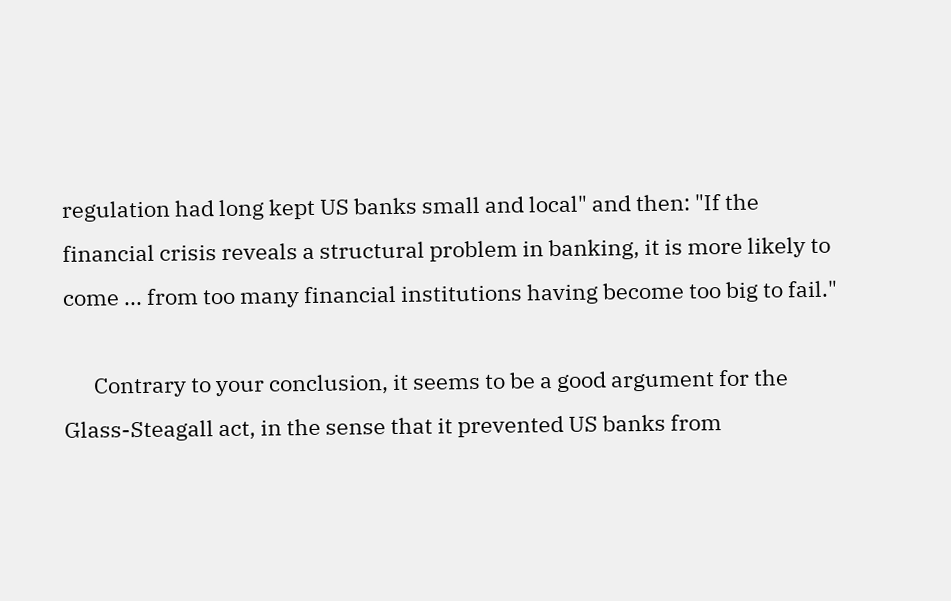regulation had long kept US banks small and local" and then: "If the financial crisis reveals a structural problem in banking, it is more likely to come ... from too many financial institutions having become too big to fail."

      Contrary to your conclusion, it seems to be a good argument for the Glass-Steagall act, in the sense that it prevented US banks from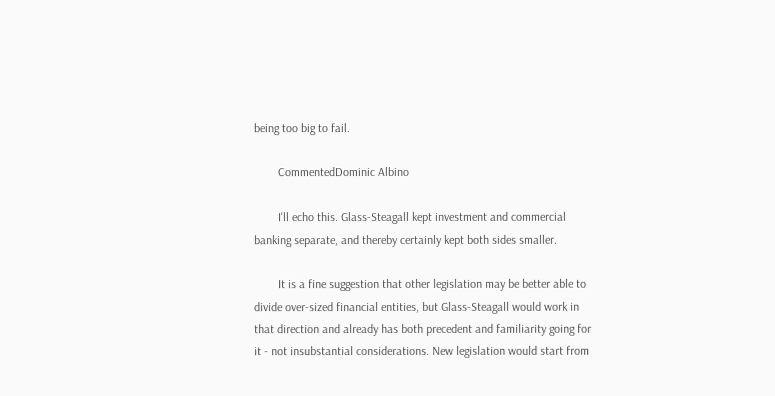being too big to fail.

        CommentedDominic Albino

        I'll echo this. Glass-Steagall kept investment and commercial banking separate, and thereby certainly kept both sides smaller.

        It is a fine suggestion that other legislation may be better able to divide over-sized financial entities, but Glass-Steagall would work in that direction and already has both precedent and familiarity going for it - not insubstantial considerations. New legislation would start from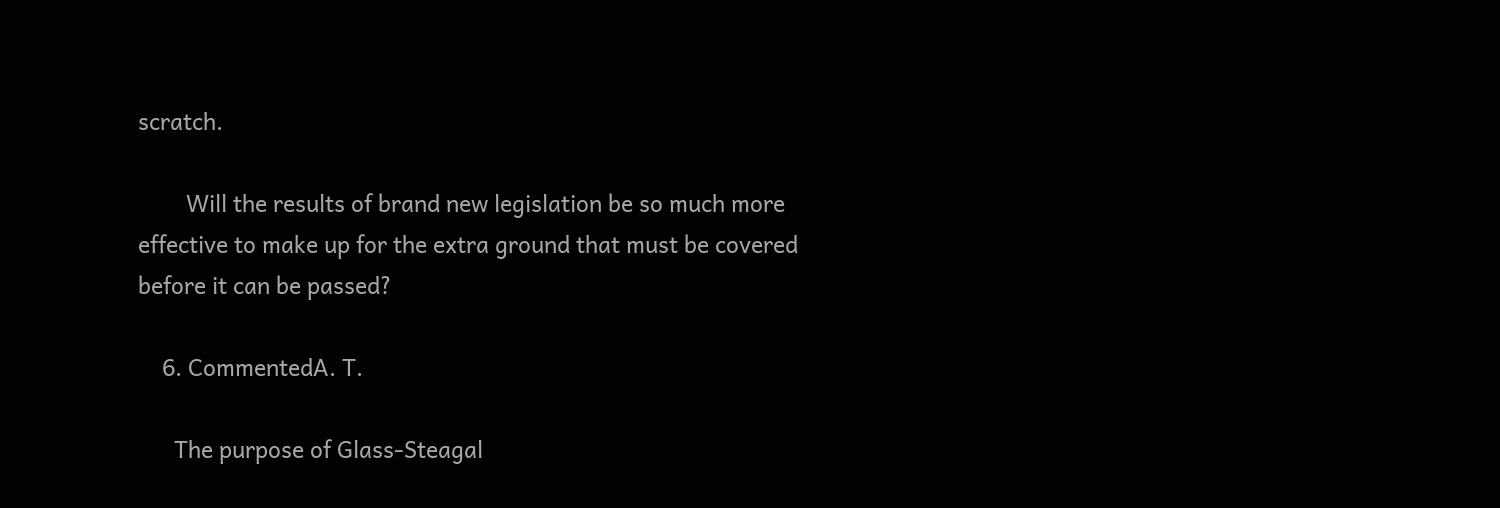scratch.

        Will the results of brand new legislation be so much more effective to make up for the extra ground that must be covered before it can be passed?

    6. CommentedA. T.

      The purpose of Glass-Steagal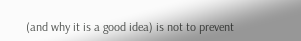(and why it is a good idea) is not to prevent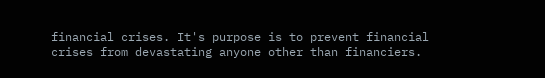financial crises. It's purpose is to prevent financial crises from devastating anyone other than financiers.